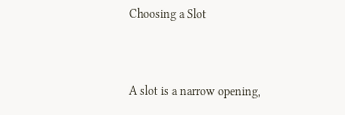Choosing a Slot


A slot is a narrow opening,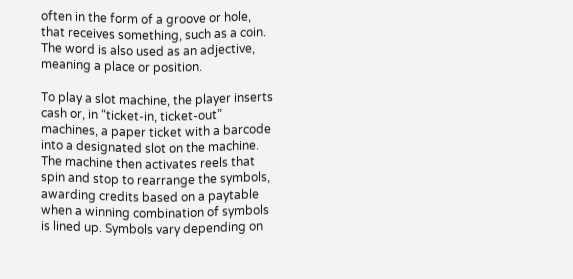often in the form of a groove or hole, that receives something, such as a coin. The word is also used as an adjective, meaning a place or position.

To play a slot machine, the player inserts cash or, in “ticket-in, ticket-out” machines, a paper ticket with a barcode into a designated slot on the machine. The machine then activates reels that spin and stop to rearrange the symbols, awarding credits based on a paytable when a winning combination of symbols is lined up. Symbols vary depending on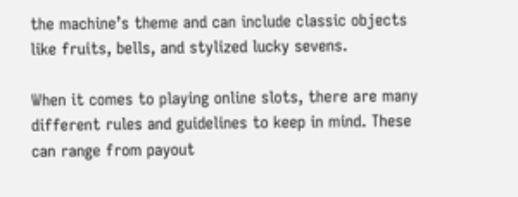the machine’s theme and can include classic objects like fruits, bells, and stylized lucky sevens.

When it comes to playing online slots, there are many different rules and guidelines to keep in mind. These can range from payout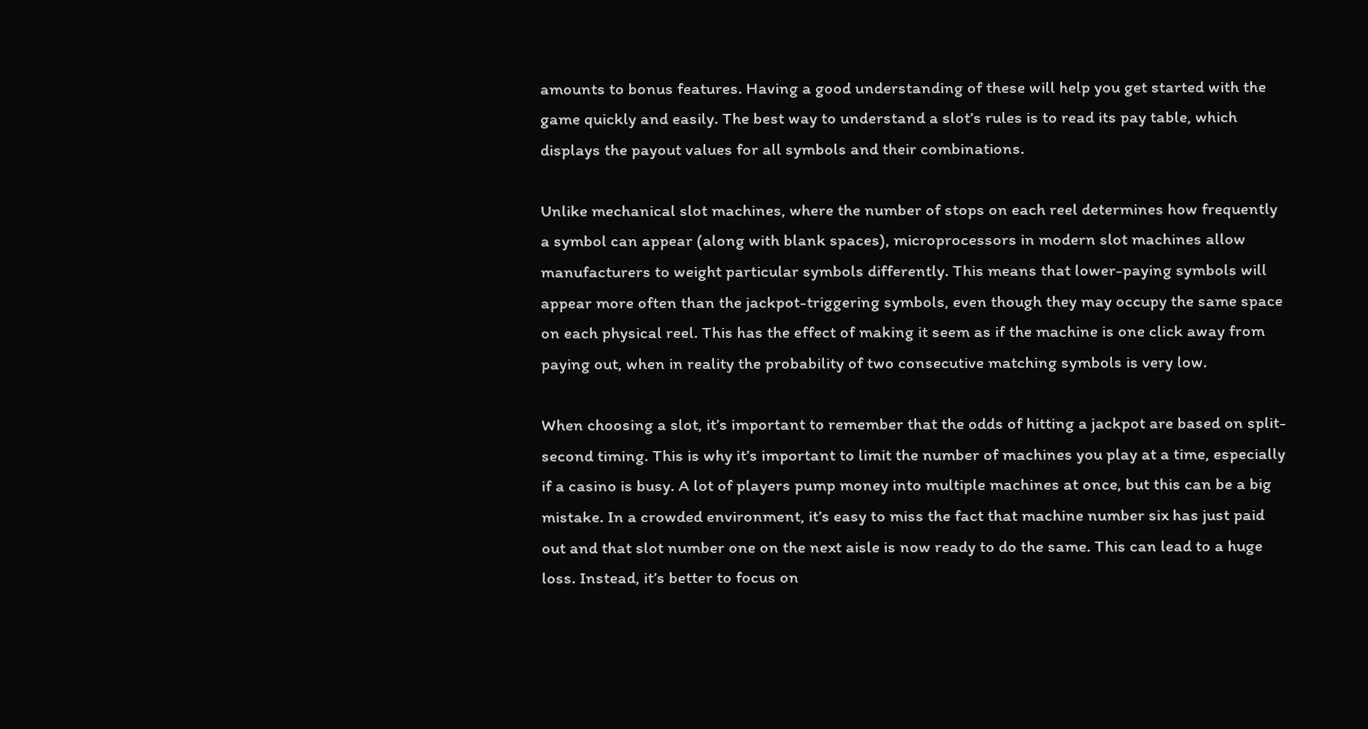amounts to bonus features. Having a good understanding of these will help you get started with the game quickly and easily. The best way to understand a slot’s rules is to read its pay table, which displays the payout values for all symbols and their combinations.

Unlike mechanical slot machines, where the number of stops on each reel determines how frequently a symbol can appear (along with blank spaces), microprocessors in modern slot machines allow manufacturers to weight particular symbols differently. This means that lower-paying symbols will appear more often than the jackpot-triggering symbols, even though they may occupy the same space on each physical reel. This has the effect of making it seem as if the machine is one click away from paying out, when in reality the probability of two consecutive matching symbols is very low.

When choosing a slot, it’s important to remember that the odds of hitting a jackpot are based on split-second timing. This is why it’s important to limit the number of machines you play at a time, especially if a casino is busy. A lot of players pump money into multiple machines at once, but this can be a big mistake. In a crowded environment, it’s easy to miss the fact that machine number six has just paid out and that slot number one on the next aisle is now ready to do the same. This can lead to a huge loss. Instead, it’s better to focus on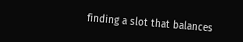finding a slot that balances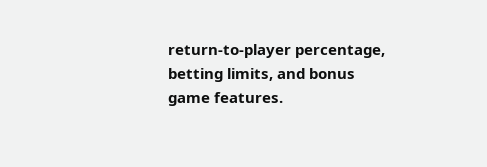return-to-player percentage, betting limits, and bonus game features.